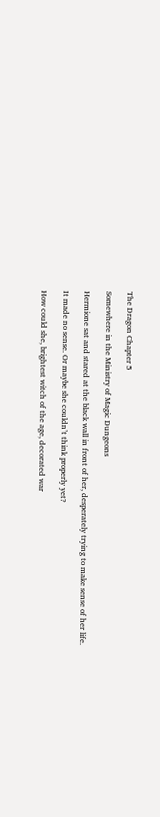The Dragon Chapter 5

Somewhere in the Ministry of Magic Dungeons

Hermione sat and stared at the black wall in front of her, desperately trying to make sense of her life.

It made no sense. Or maybe she couldn’t think properly yet?

How could she, brightest witch of the age, decorated war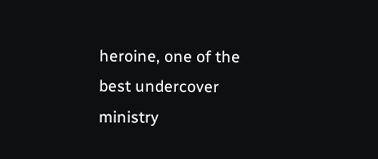heroine, one of the best undercover ministry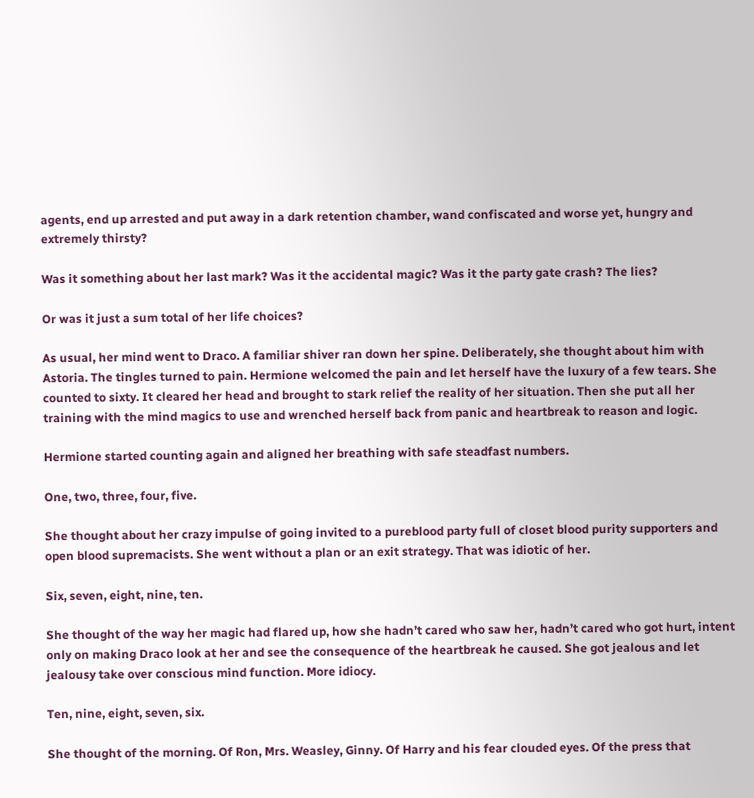agents, end up arrested and put away in a dark retention chamber, wand confiscated and worse yet, hungry and extremely thirsty?

Was it something about her last mark? Was it the accidental magic? Was it the party gate crash? The lies?

Or was it just a sum total of her life choices?

As usual, her mind went to Draco. A familiar shiver ran down her spine. Deliberately, she thought about him with Astoria. The tingles turned to pain. Hermione welcomed the pain and let herself have the luxury of a few tears. She counted to sixty. It cleared her head and brought to stark relief the reality of her situation. Then she put all her training with the mind magics to use and wrenched herself back from panic and heartbreak to reason and logic.

Hermione started counting again and aligned her breathing with safe steadfast numbers.

One, two, three, four, five.

She thought about her crazy impulse of going invited to a pureblood party full of closet blood purity supporters and open blood supremacists. She went without a plan or an exit strategy. That was idiotic of her.

Six, seven, eight, nine, ten.

She thought of the way her magic had flared up, how she hadn’t cared who saw her, hadn’t cared who got hurt, intent only on making Draco look at her and see the consequence of the heartbreak he caused. She got jealous and let jealousy take over conscious mind function. More idiocy.

Ten, nine, eight, seven, six.

She thought of the morning. Of Ron, Mrs. Weasley, Ginny. Of Harry and his fear clouded eyes. Of the press that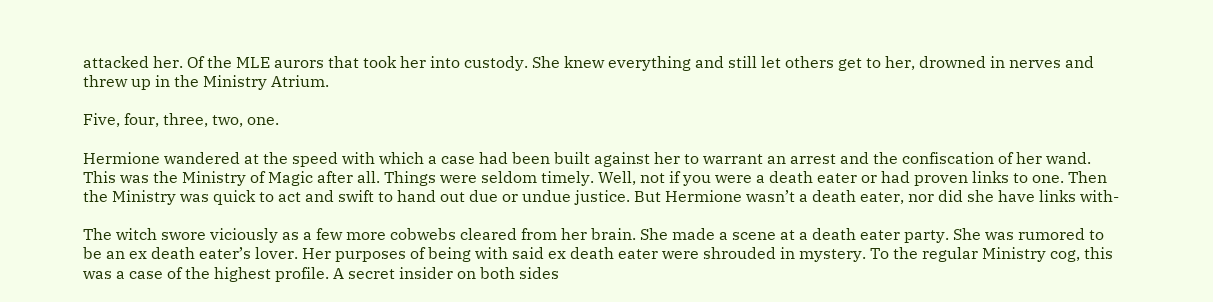attacked her. Of the MLE aurors that took her into custody. She knew everything and still let others get to her, drowned in nerves and threw up in the Ministry Atrium.

Five, four, three, two, one.

Hermione wandered at the speed with which a case had been built against her to warrant an arrest and the confiscation of her wand. This was the Ministry of Magic after all. Things were seldom timely. Well, not if you were a death eater or had proven links to one. Then the Ministry was quick to act and swift to hand out due or undue justice. But Hermione wasn’t a death eater, nor did she have links with-

The witch swore viciously as a few more cobwebs cleared from her brain. She made a scene at a death eater party. She was rumored to be an ex death eater’s lover. Her purposes of being with said ex death eater were shrouded in mystery. To the regular Ministry cog, this was a case of the highest profile. A secret insider on both sides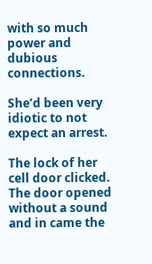with so much power and dubious connections.

She’d been very idiotic to not expect an arrest.

The lock of her cell door clicked. The door opened without a sound and in came the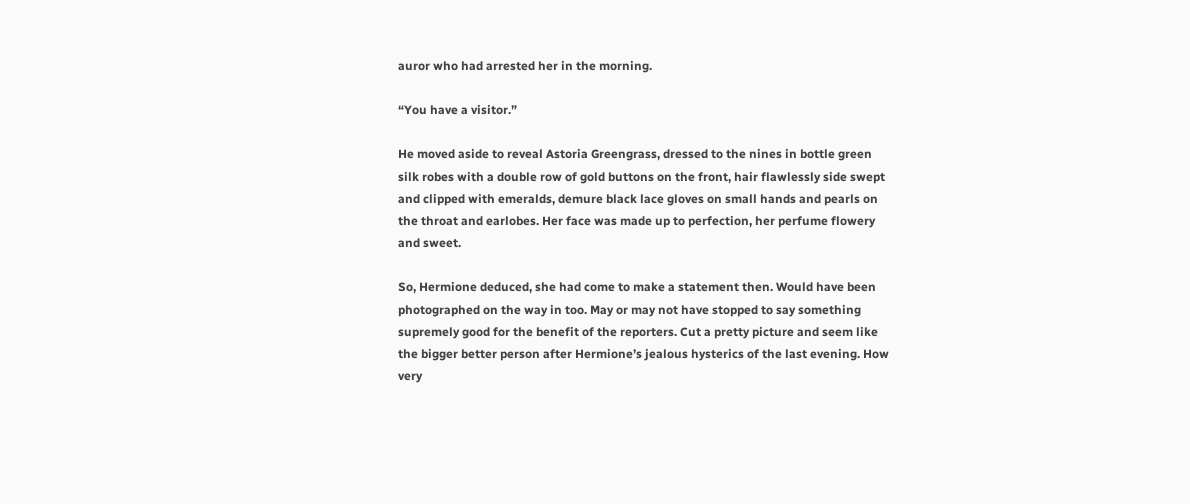auror who had arrested her in the morning.

“You have a visitor.”

He moved aside to reveal Astoria Greengrass, dressed to the nines in bottle green silk robes with a double row of gold buttons on the front, hair flawlessly side swept and clipped with emeralds, demure black lace gloves on small hands and pearls on the throat and earlobes. Her face was made up to perfection, her perfume flowery and sweet.

So, Hermione deduced, she had come to make a statement then. Would have been photographed on the way in too. May or may not have stopped to say something supremely good for the benefit of the reporters. Cut a pretty picture and seem like the bigger better person after Hermione’s jealous hysterics of the last evening. How very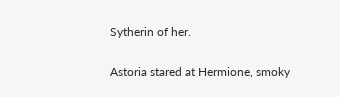Sytherin of her.

Astoria stared at Hermione, smoky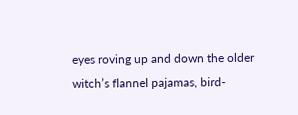eyes roving up and down the older witch’s flannel pajamas, bird-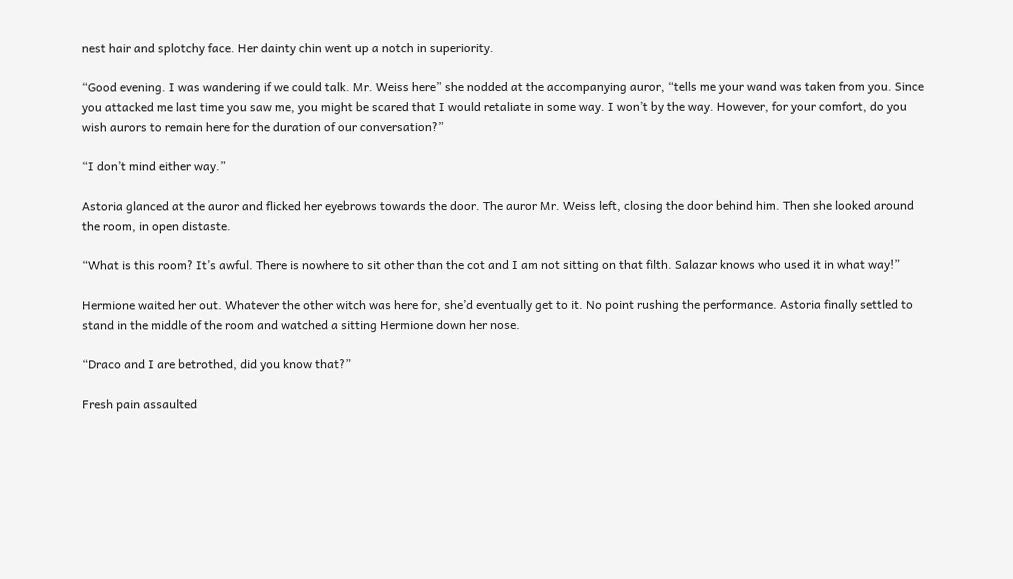nest hair and splotchy face. Her dainty chin went up a notch in superiority.

“Good evening. I was wandering if we could talk. Mr. Weiss here” she nodded at the accompanying auror, “tells me your wand was taken from you. Since you attacked me last time you saw me, you might be scared that I would retaliate in some way. I won’t by the way. However, for your comfort, do you wish aurors to remain here for the duration of our conversation?”

“I don’t mind either way.”

Astoria glanced at the auror and flicked her eyebrows towards the door. The auror Mr. Weiss left, closing the door behind him. Then she looked around the room, in open distaste.

“What is this room? It’s awful. There is nowhere to sit other than the cot and I am not sitting on that filth. Salazar knows who used it in what way!”

Hermione waited her out. Whatever the other witch was here for, she’d eventually get to it. No point rushing the performance. Astoria finally settled to stand in the middle of the room and watched a sitting Hermione down her nose.

“Draco and I are betrothed, did you know that?”

Fresh pain assaulted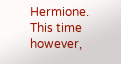Hermione. This time however,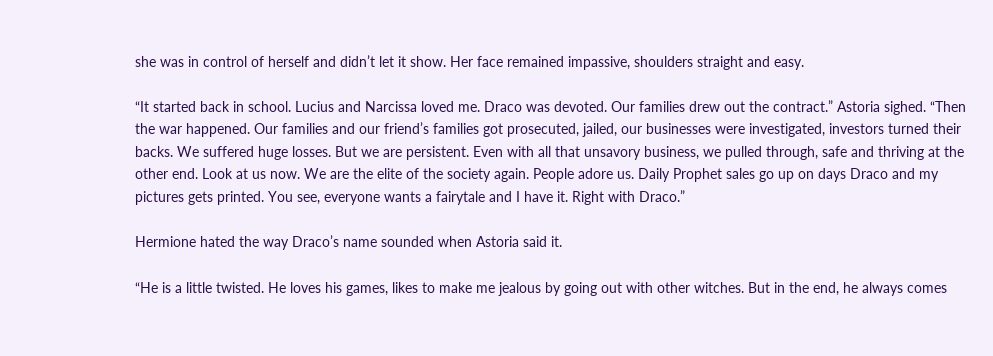she was in control of herself and didn’t let it show. Her face remained impassive, shoulders straight and easy.

“It started back in school. Lucius and Narcissa loved me. Draco was devoted. Our families drew out the contract.” Astoria sighed. “Then the war happened. Our families and our friend’s families got prosecuted, jailed, our businesses were investigated, investors turned their backs. We suffered huge losses. But we are persistent. Even with all that unsavory business, we pulled through, safe and thriving at the other end. Look at us now. We are the elite of the society again. People adore us. Daily Prophet sales go up on days Draco and my pictures gets printed. You see, everyone wants a fairytale and I have it. Right with Draco.”

Hermione hated the way Draco’s name sounded when Astoria said it.

“He is a little twisted. He loves his games, likes to make me jealous by going out with other witches. But in the end, he always comes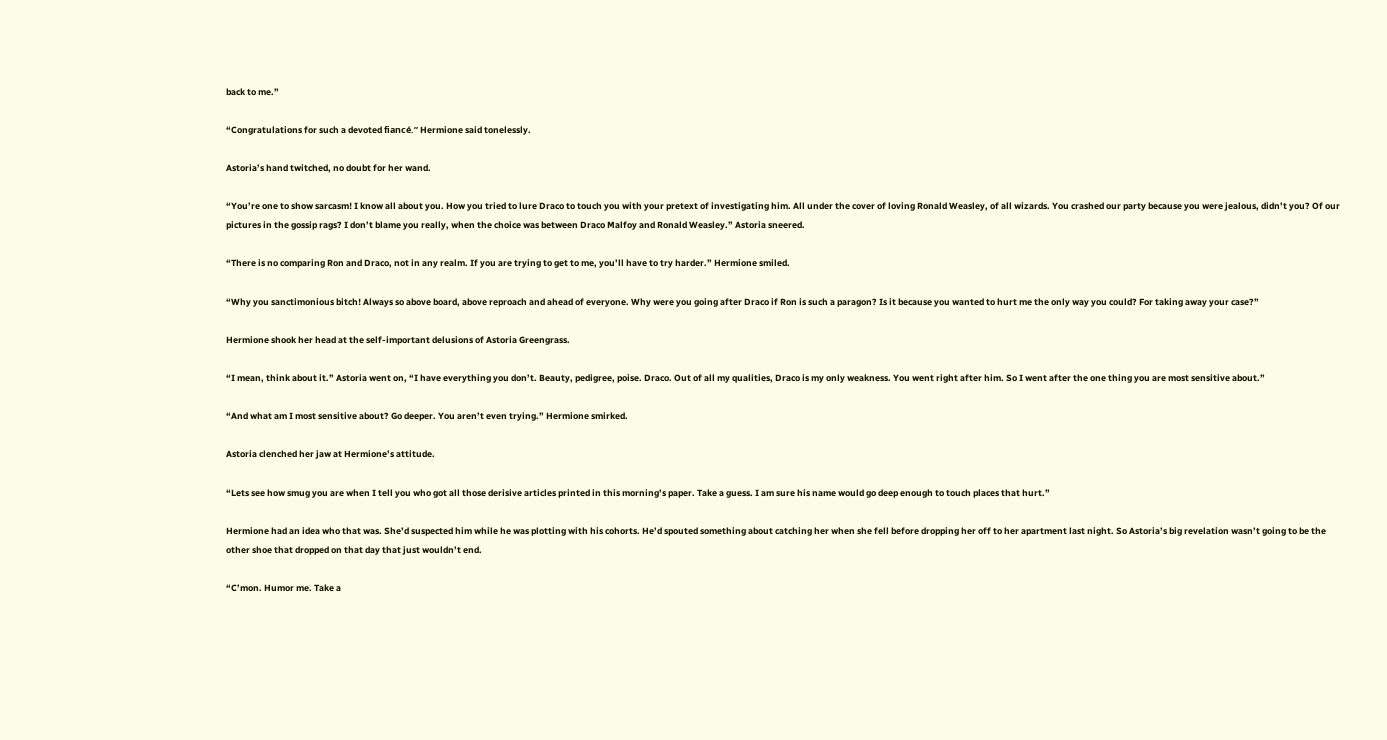back to me.”

“Congratulations for such a devoted fiancé.” Hermione said tonelessly.

Astoria’s hand twitched, no doubt for her wand.

“You’re one to show sarcasm! I know all about you. How you tried to lure Draco to touch you with your pretext of investigating him. All under the cover of loving Ronald Weasley, of all wizards. You crashed our party because you were jealous, didn’t you? Of our pictures in the gossip rags? I don’t blame you really, when the choice was between Draco Malfoy and Ronald Weasley.” Astoria sneered.

“There is no comparing Ron and Draco, not in any realm. If you are trying to get to me, you’ll have to try harder.” Hermione smiled.

“Why you sanctimonious bitch! Always so above board, above reproach and ahead of everyone. Why were you going after Draco if Ron is such a paragon? Is it because you wanted to hurt me the only way you could? For taking away your case?”

Hermione shook her head at the self-important delusions of Astoria Greengrass.

“I mean, think about it.” Astoria went on, “I have everything you don’t. Beauty, pedigree, poise. Draco. Out of all my qualities, Draco is my only weakness. You went right after him. So I went after the one thing you are most sensitive about.”

“And what am I most sensitive about? Go deeper. You aren’t even trying.” Hermione smirked.

Astoria clenched her jaw at Hermione’s attitude.

“Lets see how smug you are when I tell you who got all those derisive articles printed in this morning’s paper. Take a guess. I am sure his name would go deep enough to touch places that hurt.”

Hermione had an idea who that was. She’d suspected him while he was plotting with his cohorts. He’d spouted something about catching her when she fell before dropping her off to her apartment last night. So Astoria’s big revelation wasn’t going to be the other shoe that dropped on that day that just wouldn’t end.

“C’mon. Humor me. Take a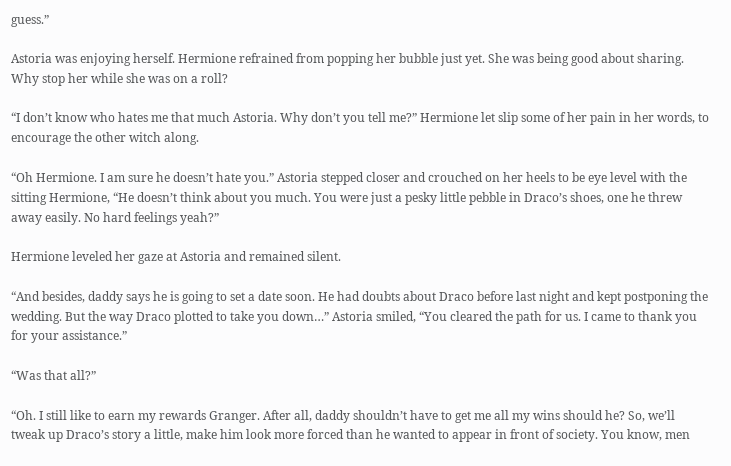guess.”

Astoria was enjoying herself. Hermione refrained from popping her bubble just yet. She was being good about sharing. Why stop her while she was on a roll?

“I don’t know who hates me that much Astoria. Why don’t you tell me?” Hermione let slip some of her pain in her words, to encourage the other witch along.

“Oh Hermione. I am sure he doesn’t hate you.” Astoria stepped closer and crouched on her heels to be eye level with the sitting Hermione, “He doesn’t think about you much. You were just a pesky little pebble in Draco’s shoes, one he threw away easily. No hard feelings yeah?”

Hermione leveled her gaze at Astoria and remained silent.

“And besides, daddy says he is going to set a date soon. He had doubts about Draco before last night and kept postponing the wedding. But the way Draco plotted to take you down…” Astoria smiled, “You cleared the path for us. I came to thank you for your assistance.”

“Was that all?”

“Oh. I still like to earn my rewards Granger. After all, daddy shouldn’t have to get me all my wins should he? So, we’ll tweak up Draco’s story a little, make him look more forced than he wanted to appear in front of society. You know, men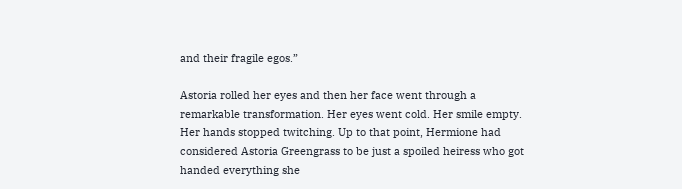and their fragile egos.”

Astoria rolled her eyes and then her face went through a remarkable transformation. Her eyes went cold. Her smile empty. Her hands stopped twitching. Up to that point, Hermione had considered Astoria Greengrass to be just a spoiled heiress who got handed everything she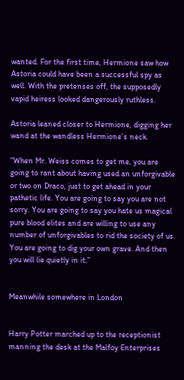wanted. For the first time, Hermione saw how Astoria could have been a successful spy as well. With the pretenses off, the supposedly vapid heiress looked dangerously ruthless.

Astoria leaned closer to Hermione, digging her wand at the wandless Hermione’s neck.

“When Mr. Weiss comes to get me, you are going to rant about having used an unforgivable or two on Draco, just to get ahead in your pathetic life. You are going to say you are not sorry. You are going to say you hate us magical pure blood elites and are willing to use any number of unforgivables to rid the society of us. You are going to dig your own grave. And then you will lie quietly in it.”


Meanwhile somewhere in London


Harry Potter marched up to the receptionist manning the desk at the Malfoy Enterprises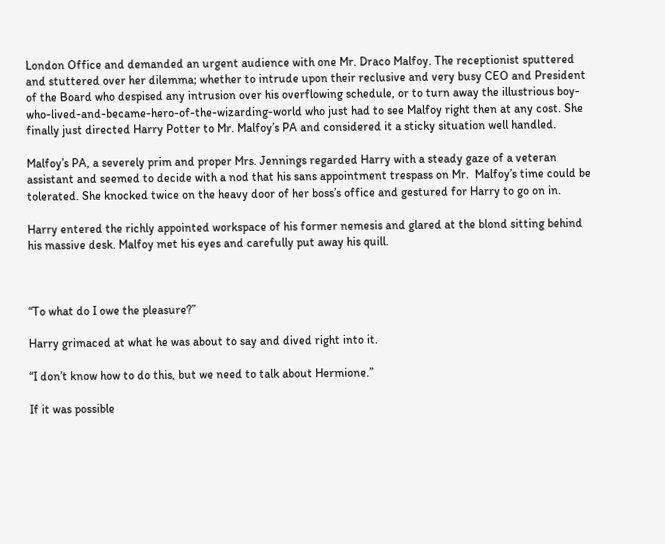London Office and demanded an urgent audience with one Mr. Draco Malfoy. The receptionist sputtered and stuttered over her dilemma; whether to intrude upon their reclusive and very busy CEO and President of the Board who despised any intrusion over his overflowing schedule, or to turn away the illustrious boy-who-lived-and-became-hero-of-the-wizarding-world who just had to see Malfoy right then at any cost. She finally just directed Harry Potter to Mr. Malfoy’s PA and considered it a sticky situation well handled.

Malfoy’s PA, a severely prim and proper Mrs. Jennings regarded Harry with a steady gaze of a veteran assistant and seemed to decide with a nod that his sans appointment trespass on Mr.  Malfoy’s time could be tolerated. She knocked twice on the heavy door of her boss’s office and gestured for Harry to go on in.

Harry entered the richly appointed workspace of his former nemesis and glared at the blond sitting behind his massive desk. Malfoy met his eyes and carefully put away his quill.



“To what do I owe the pleasure?”

Harry grimaced at what he was about to say and dived right into it.

“I don’t know how to do this, but we need to talk about Hermione.”

If it was possible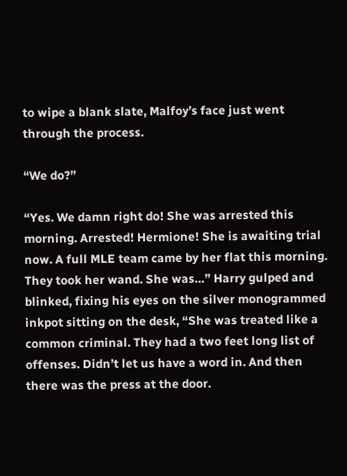to wipe a blank slate, Malfoy’s face just went through the process.

“We do?”

“Yes. We damn right do! She was arrested this morning. Arrested! Hermione! She is awaiting trial now. A full MLE team came by her flat this morning. They took her wand. She was…” Harry gulped and blinked, fixing his eyes on the silver monogrammed inkpot sitting on the desk, “She was treated like a common criminal. They had a two feet long list of offenses. Didn’t let us have a word in. And then there was the press at the door.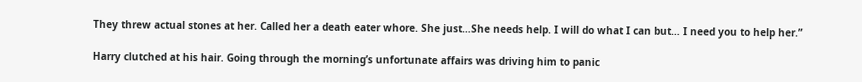They threw actual stones at her. Called her a death eater whore. She just…She needs help. I will do what I can but… I need you to help her.”

Harry clutched at his hair. Going through the morning’s unfortunate affairs was driving him to panic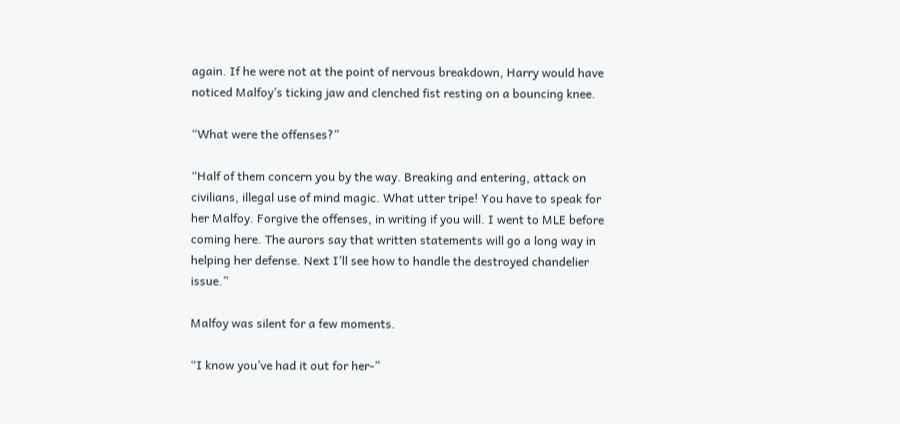again. If he were not at the point of nervous breakdown, Harry would have noticed Malfoy’s ticking jaw and clenched fist resting on a bouncing knee.

“What were the offenses?”

“Half of them concern you by the way. Breaking and entering, attack on civilians, illegal use of mind magic. What utter tripe! You have to speak for her Malfoy. Forgive the offenses, in writing if you will. I went to MLE before coming here. The aurors say that written statements will go a long way in helping her defense. Next I’ll see how to handle the destroyed chandelier issue.”

Malfoy was silent for a few moments.

“I know you’ve had it out for her-”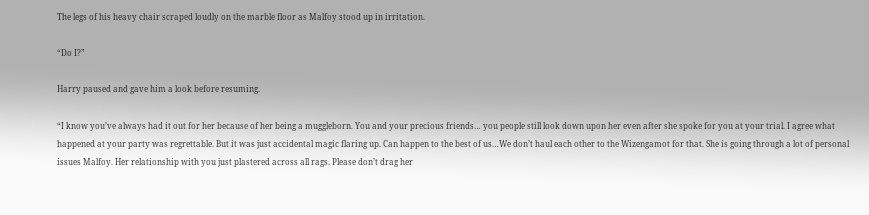The legs of his heavy chair scraped loudly on the marble floor as Malfoy stood up in irritation.

“Do I?”

Harry paused and gave him a look before resuming.

“I know you’ve always had it out for her because of her being a muggleborn. You and your precious friends… you people still look down upon her even after she spoke for you at your trial. I agree what happened at your party was regrettable. But it was just accidental magic flaring up. Can happen to the best of us…We don’t haul each other to the Wizengamot for that. She is going through a lot of personal issues Malfoy. Her relationship with you just plastered across all rags. Please don’t drag her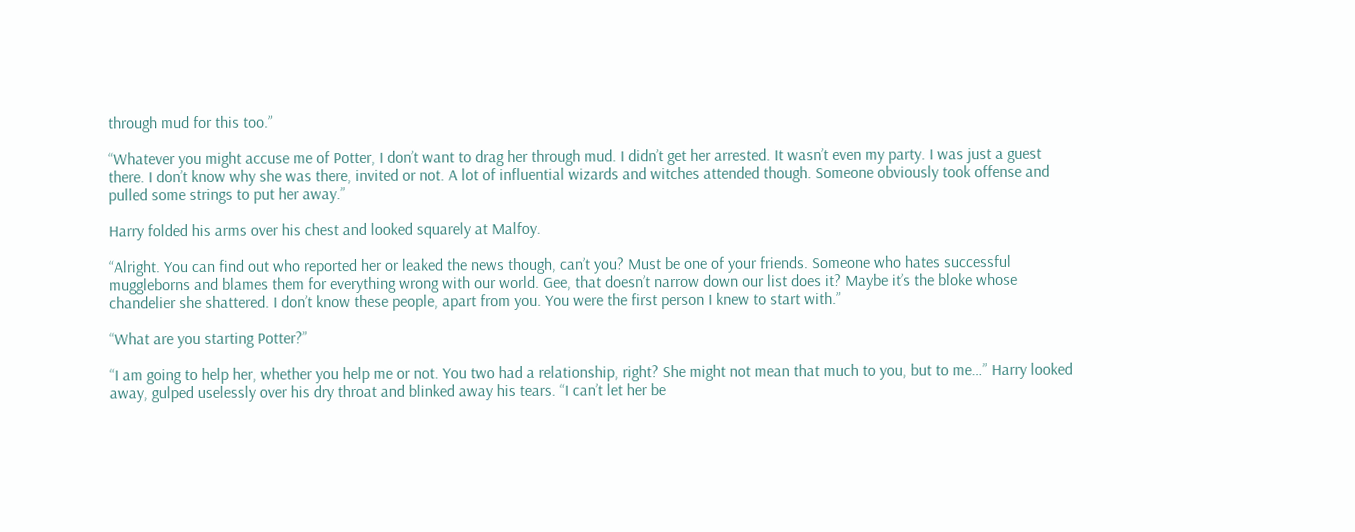through mud for this too.”

“Whatever you might accuse me of Potter, I don’t want to drag her through mud. I didn’t get her arrested. It wasn’t even my party. I was just a guest there. I don’t know why she was there, invited or not. A lot of influential wizards and witches attended though. Someone obviously took offense and pulled some strings to put her away.”

Harry folded his arms over his chest and looked squarely at Malfoy.

“Alright. You can find out who reported her or leaked the news though, can’t you? Must be one of your friends. Someone who hates successful muggleborns and blames them for everything wrong with our world. Gee, that doesn’t narrow down our list does it? Maybe it’s the bloke whose chandelier she shattered. I don’t know these people, apart from you. You were the first person I knew to start with.”

“What are you starting Potter?”

“I am going to help her, whether you help me or not. You two had a relationship, right? She might not mean that much to you, but to me…” Harry looked away, gulped uselessly over his dry throat and blinked away his tears. “I can’t let her be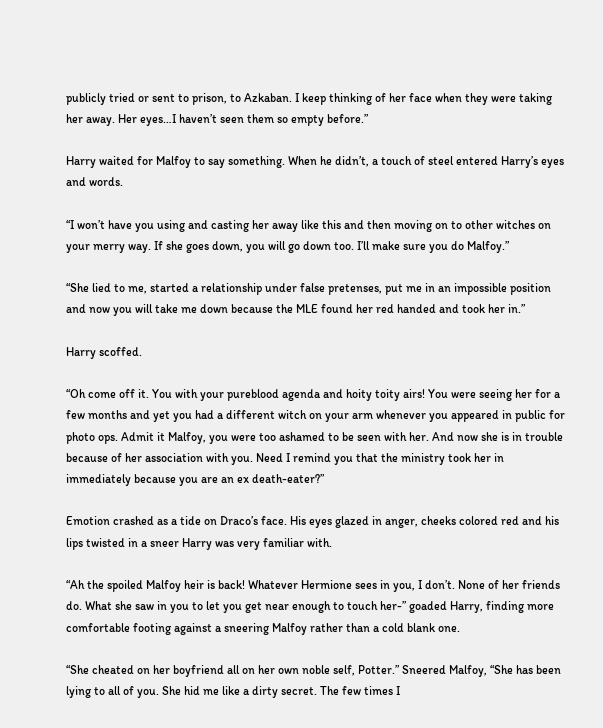publicly tried or sent to prison, to Azkaban. I keep thinking of her face when they were taking her away. Her eyes…I haven’t seen them so empty before.”

Harry waited for Malfoy to say something. When he didn’t, a touch of steel entered Harry’s eyes and words.

“I won’t have you using and casting her away like this and then moving on to other witches on your merry way. If she goes down, you will go down too. I’ll make sure you do Malfoy.”

“She lied to me, started a relationship under false pretenses, put me in an impossible position and now you will take me down because the MLE found her red handed and took her in.”

Harry scoffed.

“Oh come off it. You with your pureblood agenda and hoity toity airs! You were seeing her for a few months and yet you had a different witch on your arm whenever you appeared in public for photo ops. Admit it Malfoy, you were too ashamed to be seen with her. And now she is in trouble because of her association with you. Need I remind you that the ministry took her in immediately because you are an ex death-eater?”

Emotion crashed as a tide on Draco’s face. His eyes glazed in anger, cheeks colored red and his lips twisted in a sneer Harry was very familiar with.

“Ah the spoiled Malfoy heir is back! Whatever Hermione sees in you, I don’t. None of her friends do. What she saw in you to let you get near enough to touch her-” goaded Harry, finding more comfortable footing against a sneering Malfoy rather than a cold blank one.

“She cheated on her boyfriend all on her own noble self, Potter.” Sneered Malfoy, “She has been lying to all of you. She hid me like a dirty secret. The few times I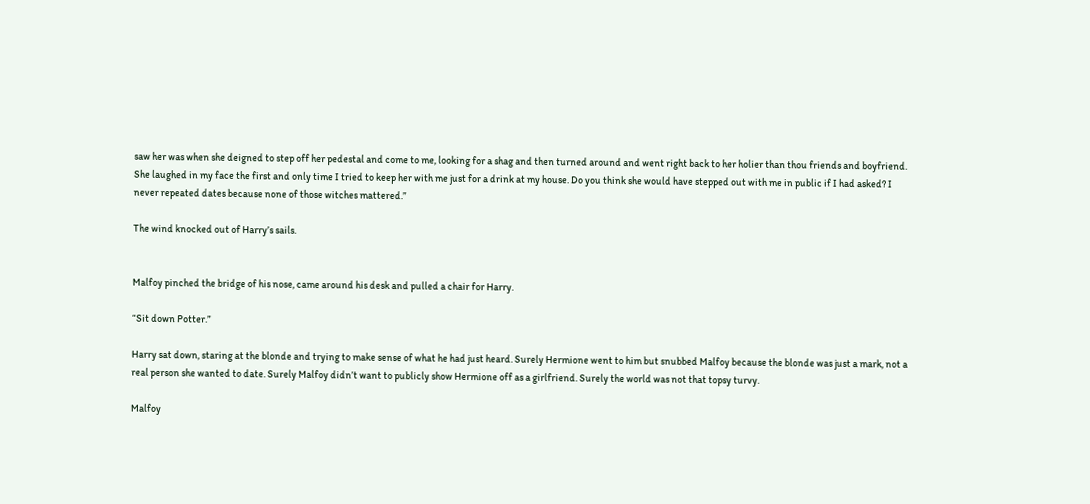saw her was when she deigned to step off her pedestal and come to me, looking for a shag and then turned around and went right back to her holier than thou friends and boyfriend. She laughed in my face the first and only time I tried to keep her with me just for a drink at my house. Do you think she would have stepped out with me in public if I had asked? I never repeated dates because none of those witches mattered.”

The wind knocked out of Harry’s sails.


Malfoy pinched the bridge of his nose, came around his desk and pulled a chair for Harry.

“Sit down Potter.”

Harry sat down, staring at the blonde and trying to make sense of what he had just heard. Surely Hermione went to him but snubbed Malfoy because the blonde was just a mark, not a real person she wanted to date. Surely Malfoy didn’t want to publicly show Hermione off as a girlfriend. Surely the world was not that topsy turvy.

Malfoy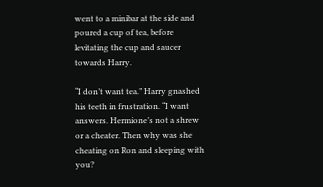went to a minibar at the side and poured a cup of tea, before levitating the cup and saucer towards Harry.

“I don’t want tea.” Harry gnashed his teeth in frustration. “I want answers. Hermione’s not a shrew or a cheater. Then why was she cheating on Ron and sleeping with you?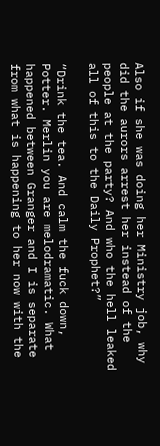Also if she was doing her Ministry job, why did the aurors arrest her instead of the people at the party? And who the hell leaked all of this to the Daily Prophet?”

“Drink the tea. And calm the fuck down, Potter. Merlin you are melodramatic. What happened between Granger and I is separate from what is happening to her now with the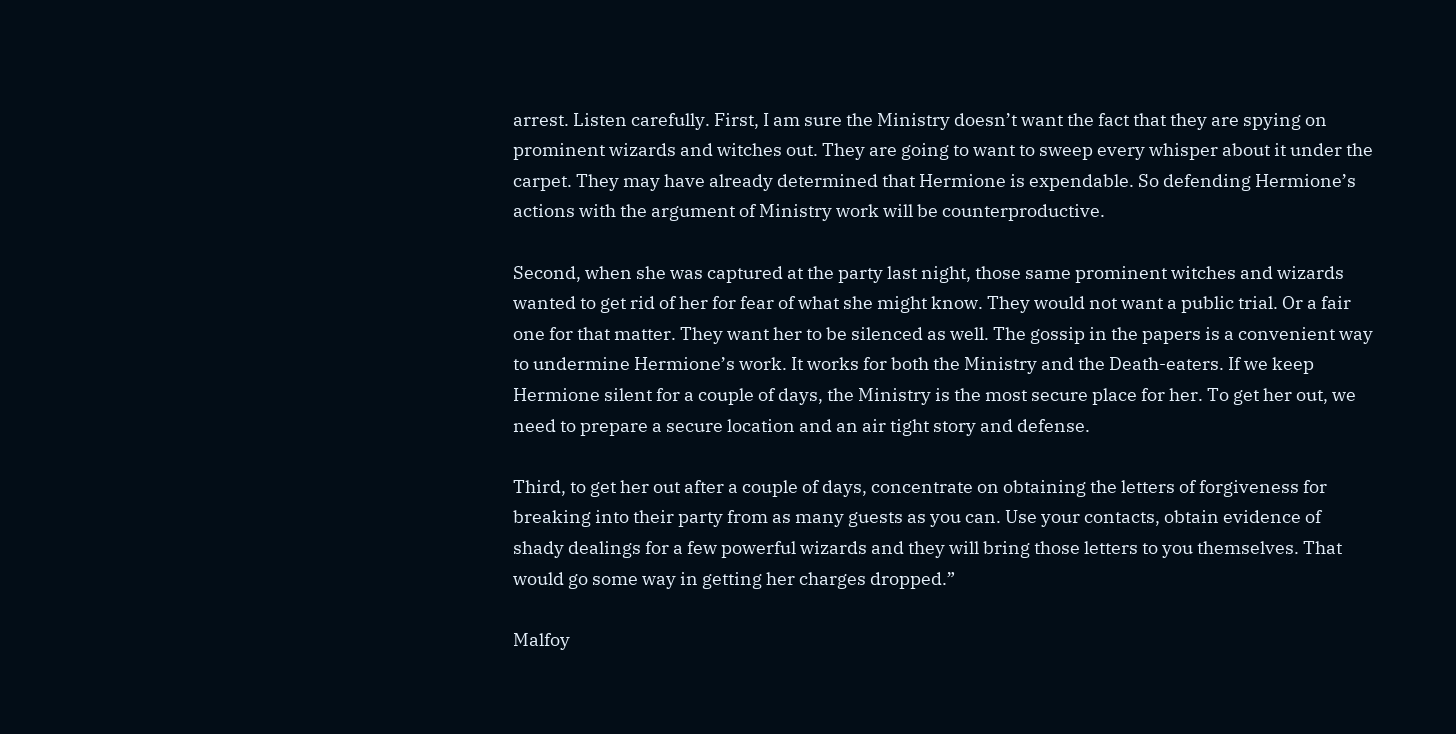arrest. Listen carefully. First, I am sure the Ministry doesn’t want the fact that they are spying on prominent wizards and witches out. They are going to want to sweep every whisper about it under the carpet. They may have already determined that Hermione is expendable. So defending Hermione’s actions with the argument of Ministry work will be counterproductive.

Second, when she was captured at the party last night, those same prominent witches and wizards wanted to get rid of her for fear of what she might know. They would not want a public trial. Or a fair one for that matter. They want her to be silenced as well. The gossip in the papers is a convenient way to undermine Hermione’s work. It works for both the Ministry and the Death-eaters. If we keep Hermione silent for a couple of days, the Ministry is the most secure place for her. To get her out, we need to prepare a secure location and an air tight story and defense.

Third, to get her out after a couple of days, concentrate on obtaining the letters of forgiveness for breaking into their party from as many guests as you can. Use your contacts, obtain evidence of shady dealings for a few powerful wizards and they will bring those letters to you themselves. That would go some way in getting her charges dropped.”

Malfoy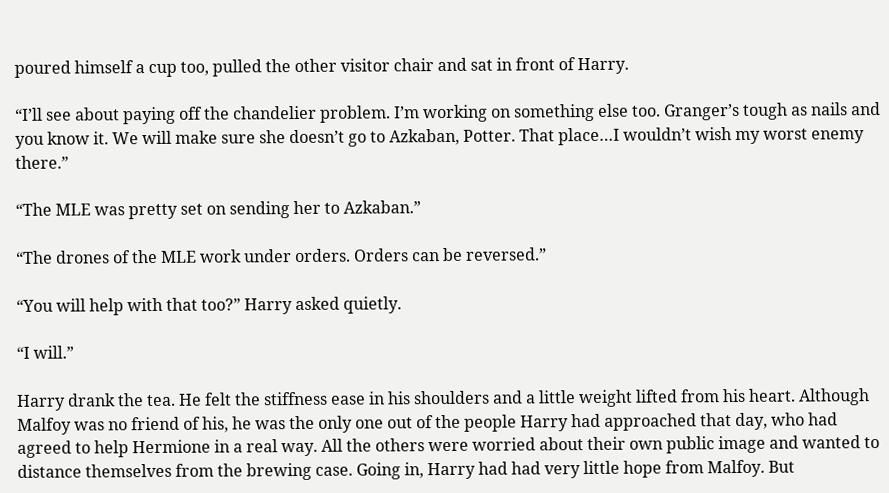poured himself a cup too, pulled the other visitor chair and sat in front of Harry.

“I’ll see about paying off the chandelier problem. I’m working on something else too. Granger’s tough as nails and you know it. We will make sure she doesn’t go to Azkaban, Potter. That place…I wouldn’t wish my worst enemy there.”

“The MLE was pretty set on sending her to Azkaban.”

“The drones of the MLE work under orders. Orders can be reversed.”

“You will help with that too?” Harry asked quietly.

“I will.”

Harry drank the tea. He felt the stiffness ease in his shoulders and a little weight lifted from his heart. Although Malfoy was no friend of his, he was the only one out of the people Harry had approached that day, who had agreed to help Hermione in a real way. All the others were worried about their own public image and wanted to distance themselves from the brewing case. Going in, Harry had had very little hope from Malfoy. But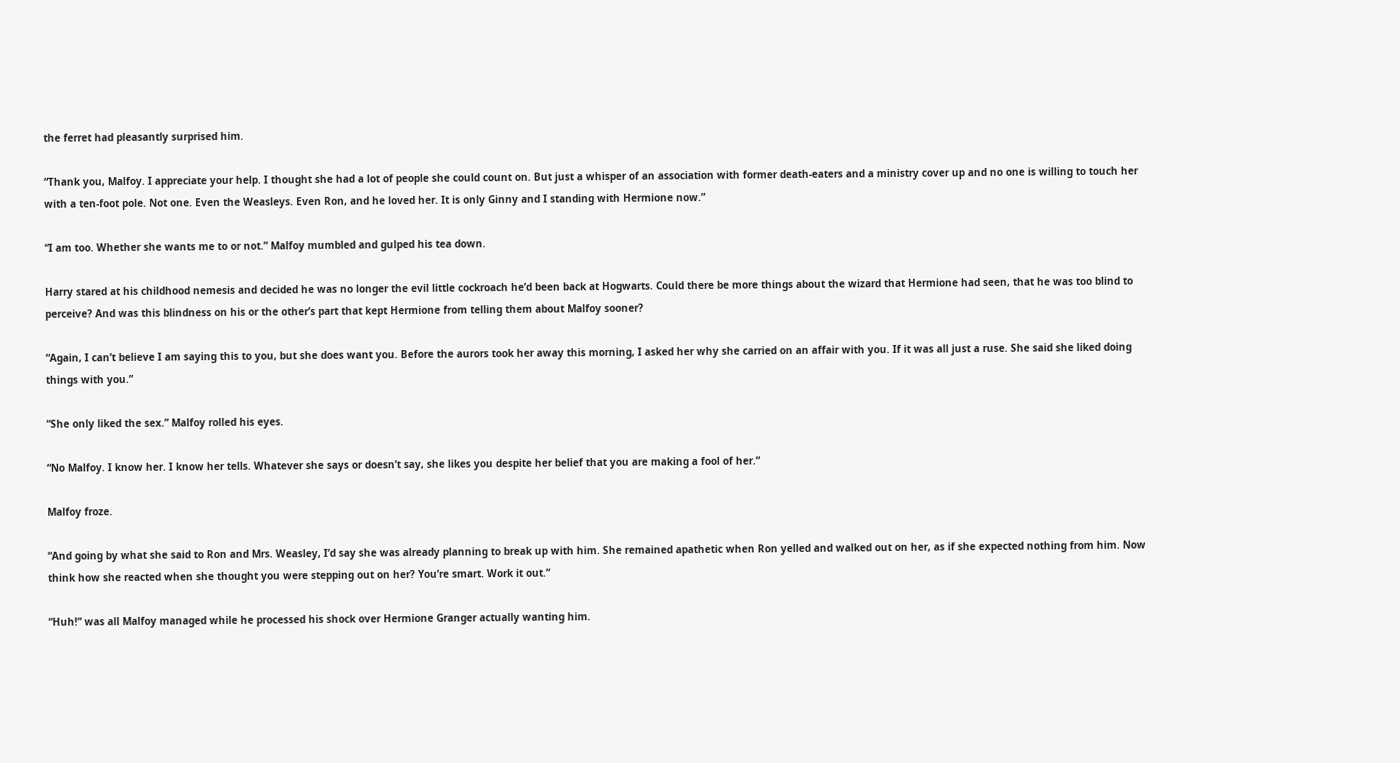the ferret had pleasantly surprised him.

“Thank you, Malfoy. I appreciate your help. I thought she had a lot of people she could count on. But just a whisper of an association with former death-eaters and a ministry cover up and no one is willing to touch her with a ten-foot pole. Not one. Even the Weasleys. Even Ron, and he loved her. It is only Ginny and I standing with Hermione now.”

“I am too. Whether she wants me to or not.” Malfoy mumbled and gulped his tea down.

Harry stared at his childhood nemesis and decided he was no longer the evil little cockroach he’d been back at Hogwarts. Could there be more things about the wizard that Hermione had seen, that he was too blind to perceive? And was this blindness on his or the other’s part that kept Hermione from telling them about Malfoy sooner?

“Again, I can’t believe I am saying this to you, but she does want you. Before the aurors took her away this morning, I asked her why she carried on an affair with you. If it was all just a ruse. She said she liked doing things with you.”

“She only liked the sex.” Malfoy rolled his eyes.

“No Malfoy. I know her. I know her tells. Whatever she says or doesn’t say, she likes you despite her belief that you are making a fool of her.”

Malfoy froze.

“And going by what she said to Ron and Mrs. Weasley, I’d say she was already planning to break up with him. She remained apathetic when Ron yelled and walked out on her, as if she expected nothing from him. Now think how she reacted when she thought you were stepping out on her? You’re smart. Work it out.”

“Huh!” was all Malfoy managed while he processed his shock over Hermione Granger actually wanting him.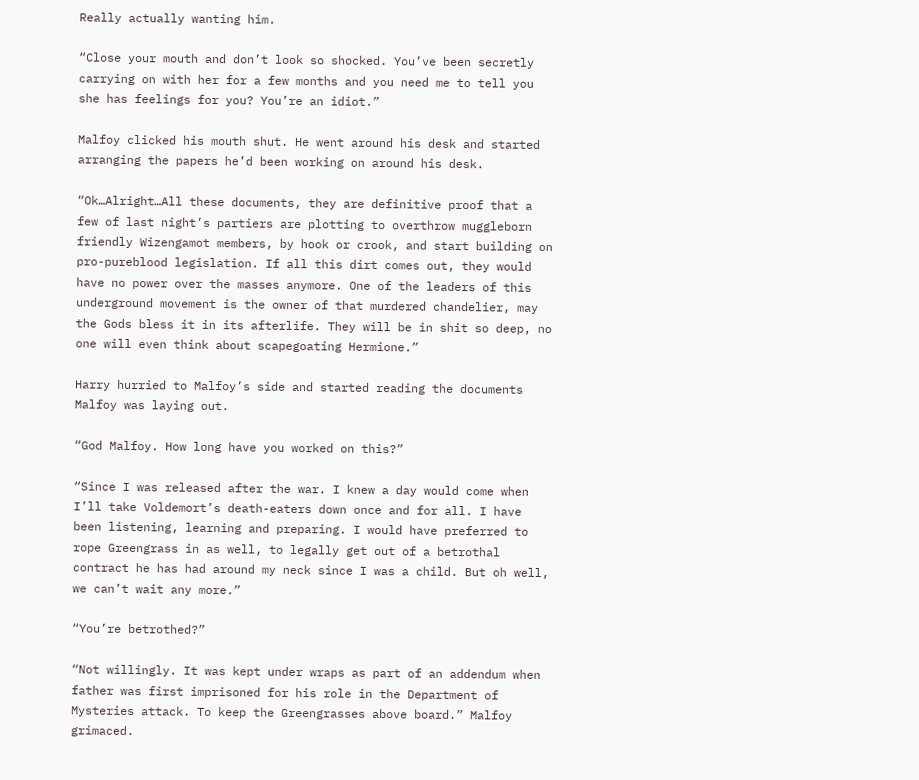Really actually wanting him.

“Close your mouth and don’t look so shocked. You’ve been secretly carrying on with her for a few months and you need me to tell you she has feelings for you? You’re an idiot.”

Malfoy clicked his mouth shut. He went around his desk and started arranging the papers he’d been working on around his desk.

“Ok…Alright…All these documents, they are definitive proof that a few of last night’s partiers are plotting to overthrow muggleborn friendly Wizengamot members, by hook or crook, and start building on pro-pureblood legislation. If all this dirt comes out, they would have no power over the masses anymore. One of the leaders of this underground movement is the owner of that murdered chandelier, may the Gods bless it in its afterlife. They will be in shit so deep, no one will even think about scapegoating Hermione.”

Harry hurried to Malfoy’s side and started reading the documents Malfoy was laying out.

“God Malfoy. How long have you worked on this?”

“Since I was released after the war. I knew a day would come when I’ll take Voldemort’s death-eaters down once and for all. I have been listening, learning and preparing. I would have preferred to rope Greengrass in as well, to legally get out of a betrothal contract he has had around my neck since I was a child. But oh well, we can’t wait any more.”

“You’re betrothed?”

“Not willingly. It was kept under wraps as part of an addendum when father was first imprisoned for his role in the Department of Mysteries attack. To keep the Greengrasses above board.” Malfoy grimaced.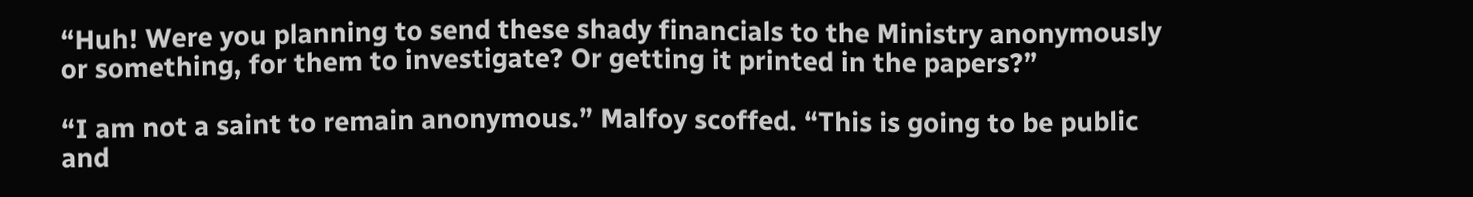“Huh! Were you planning to send these shady financials to the Ministry anonymously or something, for them to investigate? Or getting it printed in the papers?”

“I am not a saint to remain anonymous.” Malfoy scoffed. “This is going to be public and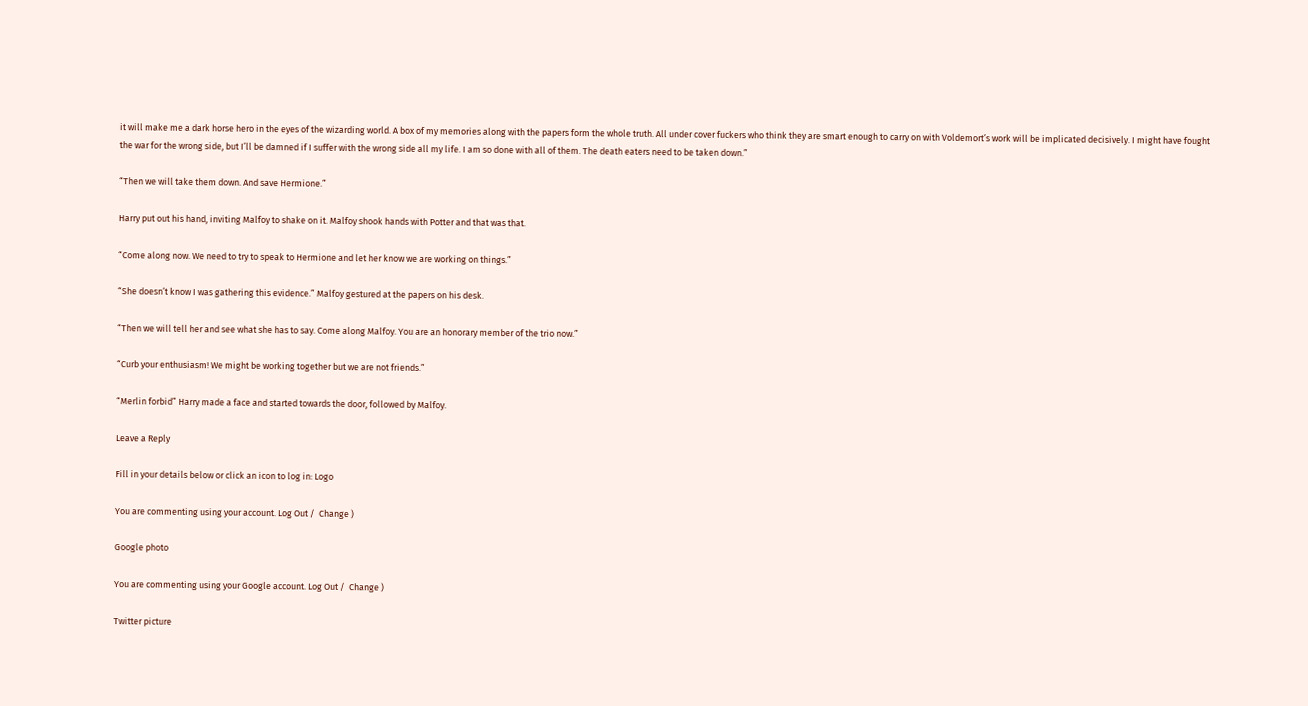it will make me a dark horse hero in the eyes of the wizarding world. A box of my memories along with the papers form the whole truth. All under cover fuckers who think they are smart enough to carry on with Voldemort’s work will be implicated decisively. I might have fought the war for the wrong side, but I’ll be damned if I suffer with the wrong side all my life. I am so done with all of them. The death eaters need to be taken down.”

“Then we will take them down. And save Hermione.”

Harry put out his hand, inviting Malfoy to shake on it. Malfoy shook hands with Potter and that was that.

“Come along now. We need to try to speak to Hermione and let her know we are working on things.”

“She doesn’t know I was gathering this evidence.” Malfoy gestured at the papers on his desk.

“Then we will tell her and see what she has to say. Come along Malfoy. You are an honorary member of the trio now.”

“Curb your enthusiasm! We might be working together but we are not friends.”

“Merlin forbid” Harry made a face and started towards the door, followed by Malfoy.

Leave a Reply

Fill in your details below or click an icon to log in: Logo

You are commenting using your account. Log Out /  Change )

Google photo

You are commenting using your Google account. Log Out /  Change )

Twitter picture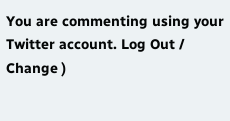You are commenting using your Twitter account. Log Out /  Change )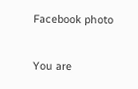Facebook photo

You are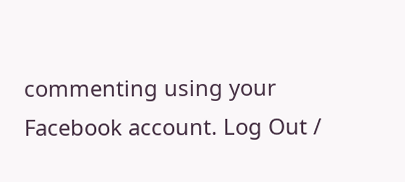commenting using your Facebook account. Log Out /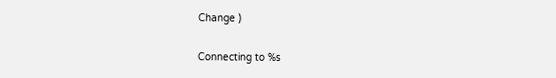Change )

Connecting to %s